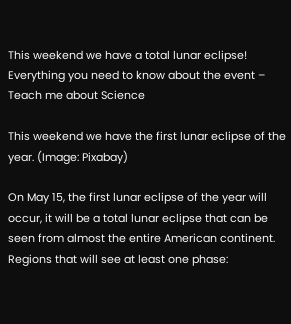This weekend we have a total lunar eclipse! Everything you need to know about the event – Teach me about Science

This weekend we have the first lunar eclipse of the year. (Image: Pixabay)

On May 15, the first lunar eclipse of the year will occur, it will be a total lunar eclipse that can be seen from almost the entire American continent. Regions that will see at least one phase: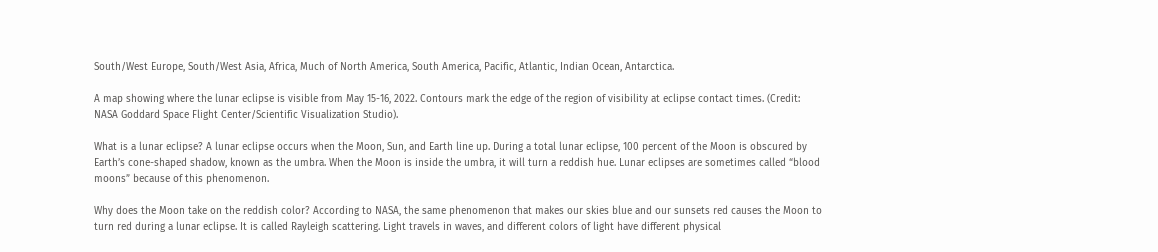South/West Europe, South/West Asia, Africa, Much of North America, South America, Pacific, Atlantic, Indian Ocean, Antarctica.

A map showing where the lunar eclipse is visible from May 15-16, 2022. Contours mark the edge of the region of visibility at eclipse contact times. (Credit: NASA Goddard Space Flight Center/Scientific Visualization Studio).

What is a lunar eclipse? A lunar eclipse occurs when the Moon, Sun, and Earth line up. During a total lunar eclipse, 100 percent of the Moon is obscured by Earth’s cone-shaped shadow, known as the umbra. When the Moon is inside the umbra, it will turn a reddish hue. Lunar eclipses are sometimes called “blood moons” because of this phenomenon.

Why does the Moon take on the reddish color? According to NASA, the same phenomenon that makes our skies blue and our sunsets red causes the Moon to turn red during a lunar eclipse. It is called Rayleigh scattering. Light travels in waves, and different colors of light have different physical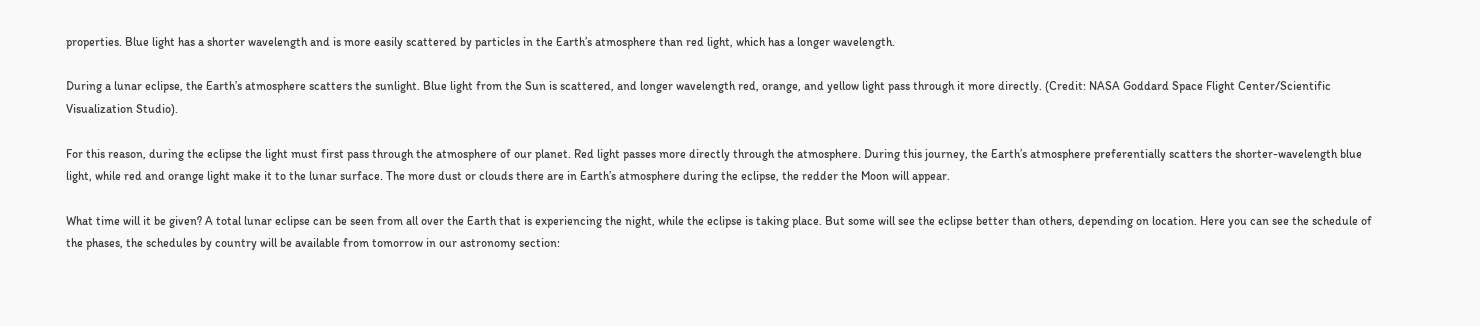properties. Blue light has a shorter wavelength and is more easily scattered by particles in the Earth’s atmosphere than red light, which has a longer wavelength.

During a lunar eclipse, the Earth’s atmosphere scatters the sunlight. Blue light from the Sun is scattered, and longer wavelength red, orange, and yellow light pass through it more directly. (Credit: NASA Goddard Space Flight Center/Scientific Visualization Studio).

For this reason, during the eclipse the light must first pass through the atmosphere of our planet. Red light passes more directly through the atmosphere. During this journey, the Earth’s atmosphere preferentially scatters the shorter-wavelength blue light, while red and orange light make it to the lunar surface. The more dust or clouds there are in Earth’s atmosphere during the eclipse, the redder the Moon will appear.

What time will it be given? A total lunar eclipse can be seen from all over the Earth that is experiencing the night, while the eclipse is taking place. But some will see the eclipse better than others, depending on location. Here you can see the schedule of the phases, the schedules by country will be available from tomorrow in our astronomy section: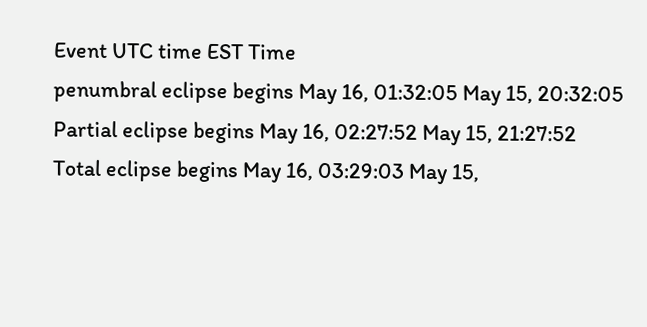Event UTC time EST Time
penumbral eclipse begins May 16, 01:32:05 May 15, 20:32:05
Partial eclipse begins May 16, 02:27:52 May 15, 21:27:52
Total eclipse begins May 16, 03:29:03 May 15,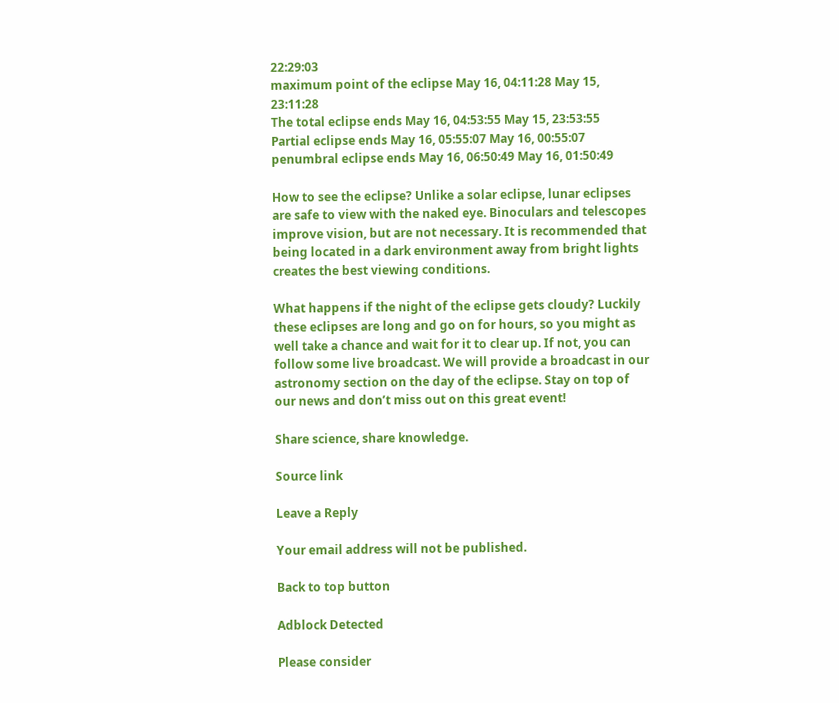22:29:03
maximum point of the eclipse May 16, 04:11:28 May 15, 23:11:28
The total eclipse ends May 16, 04:53:55 May 15, 23:53:55
Partial eclipse ends May 16, 05:55:07 May 16, 00:55:07
penumbral eclipse ends May 16, 06:50:49 May 16, 01:50:49

How to see the eclipse? Unlike a solar eclipse, lunar eclipses are safe to view with the naked eye. Binoculars and telescopes improve vision, but are not necessary. It is recommended that being located in a dark environment away from bright lights creates the best viewing conditions.

What happens if the night of the eclipse gets cloudy? Luckily these eclipses are long and go on for hours, so you might as well take a chance and wait for it to clear up. If not, you can follow some live broadcast. We will provide a broadcast in our astronomy section on the day of the eclipse. Stay on top of our news and don’t miss out on this great event!

Share science, share knowledge.

Source link

Leave a Reply

Your email address will not be published.

Back to top button

Adblock Detected

Please consider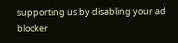supporting us by disabling your ad blocker